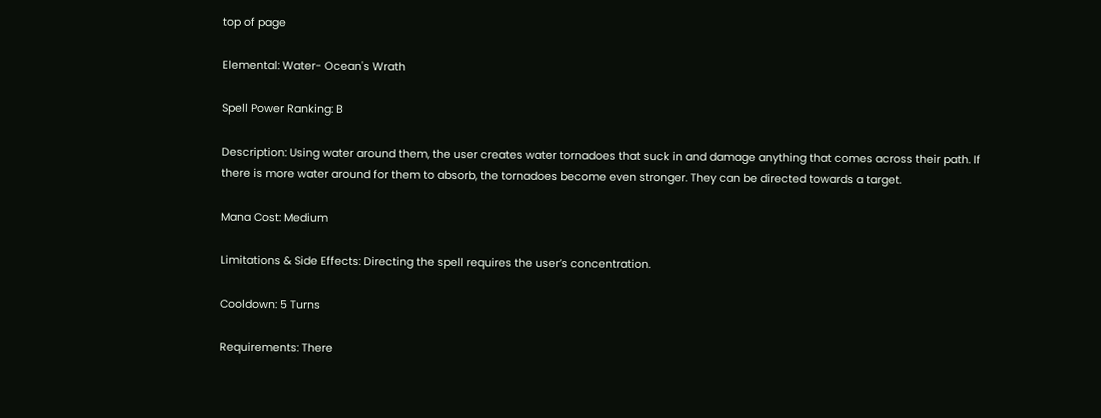top of page

Elemental: Water- Ocean's Wrath

Spell Power Ranking: B

Description: Using water around them, the user creates water tornadoes that suck in and damage anything that comes across their path. If there is more water around for them to absorb, the tornadoes become even stronger. They can be directed towards a target.

Mana Cost: Medium

Limitations & Side Effects: Directing the spell requires the user’s concentration.

Cooldown: 5 Turns

Requirements: There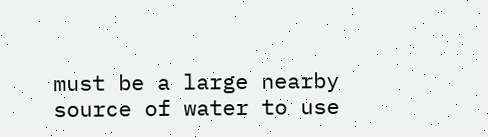must be a large nearby source of water to use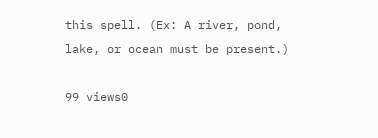this spell. (Ex: A river, pond, lake, or ocean must be present.)

99 views0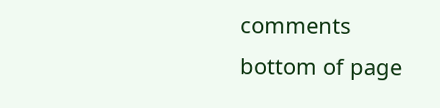comments
bottom of page